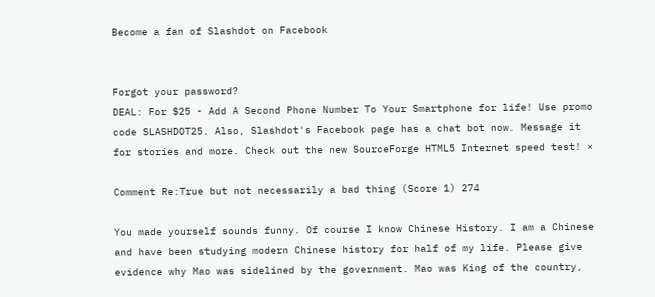Become a fan of Slashdot on Facebook


Forgot your password?
DEAL: For $25 - Add A Second Phone Number To Your Smartphone for life! Use promo code SLASHDOT25. Also, Slashdot's Facebook page has a chat bot now. Message it for stories and more. Check out the new SourceForge HTML5 Internet speed test! ×

Comment Re:True but not necessarily a bad thing (Score 1) 274

You made yourself sounds funny. Of course I know Chinese History. I am a Chinese and have been studying modern Chinese history for half of my life. Please give evidence why Mao was sidelined by the government. Mao was King of the country,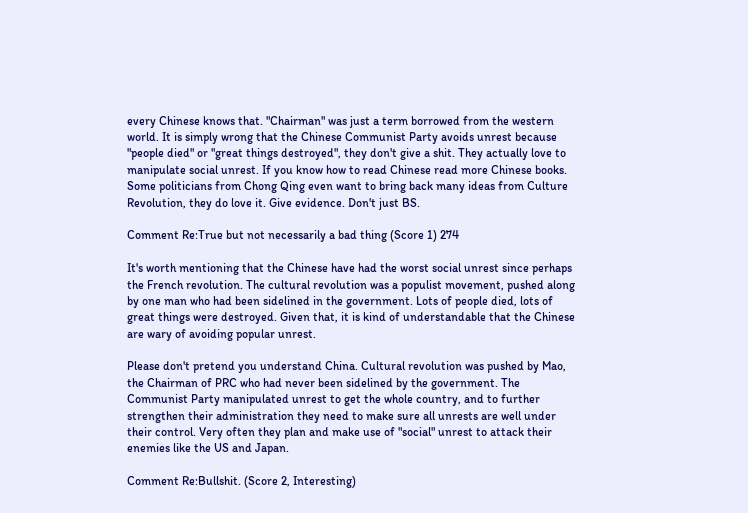every Chinese knows that. "Chairman" was just a term borrowed from the western world. It is simply wrong that the Chinese Communist Party avoids unrest because "people died" or "great things destroyed", they don't give a shit. They actually love to manipulate social unrest. If you know how to read Chinese read more Chinese books. Some politicians from Chong Qing even want to bring back many ideas from Culture Revolution, they do love it. Give evidence. Don't just BS.

Comment Re:True but not necessarily a bad thing (Score 1) 274

It's worth mentioning that the Chinese have had the worst social unrest since perhaps the French revolution. The cultural revolution was a populist movement, pushed along by one man who had been sidelined in the government. Lots of people died, lots of great things were destroyed. Given that, it is kind of understandable that the Chinese are wary of avoiding popular unrest.

Please don't pretend you understand China. Cultural revolution was pushed by Mao, the Chairman of PRC who had never been sidelined by the government. The Communist Party manipulated unrest to get the whole country, and to further strengthen their administration they need to make sure all unrests are well under their control. Very often they plan and make use of "social" unrest to attack their enemies like the US and Japan.

Comment Re:Bullshit. (Score 2, Interesting)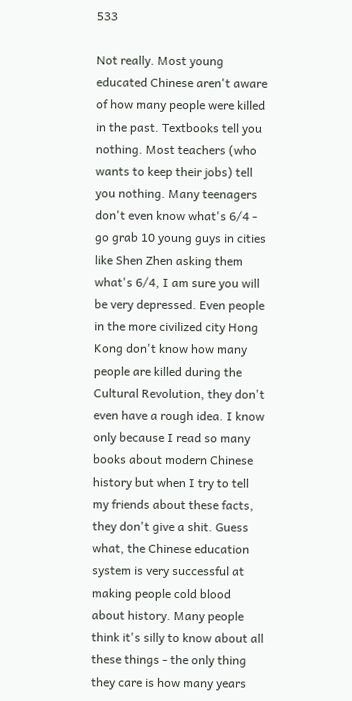533

Not really. Most young educated Chinese aren't aware of how many people were killed in the past. Textbooks tell you nothing. Most teachers (who wants to keep their jobs) tell you nothing. Many teenagers don't even know what's 6/4 - go grab 10 young guys in cities like Shen Zhen asking them what's 6/4, I am sure you will be very depressed. Even people in the more civilized city Hong Kong don't know how many people are killed during the Cultural Revolution, they don't even have a rough idea. I know only because I read so many books about modern Chinese history but when I try to tell my friends about these facts, they don't give a shit. Guess what, the Chinese education system is very successful at making people cold blood about history. Many people think it's silly to know about all these things - the only thing they care is how many years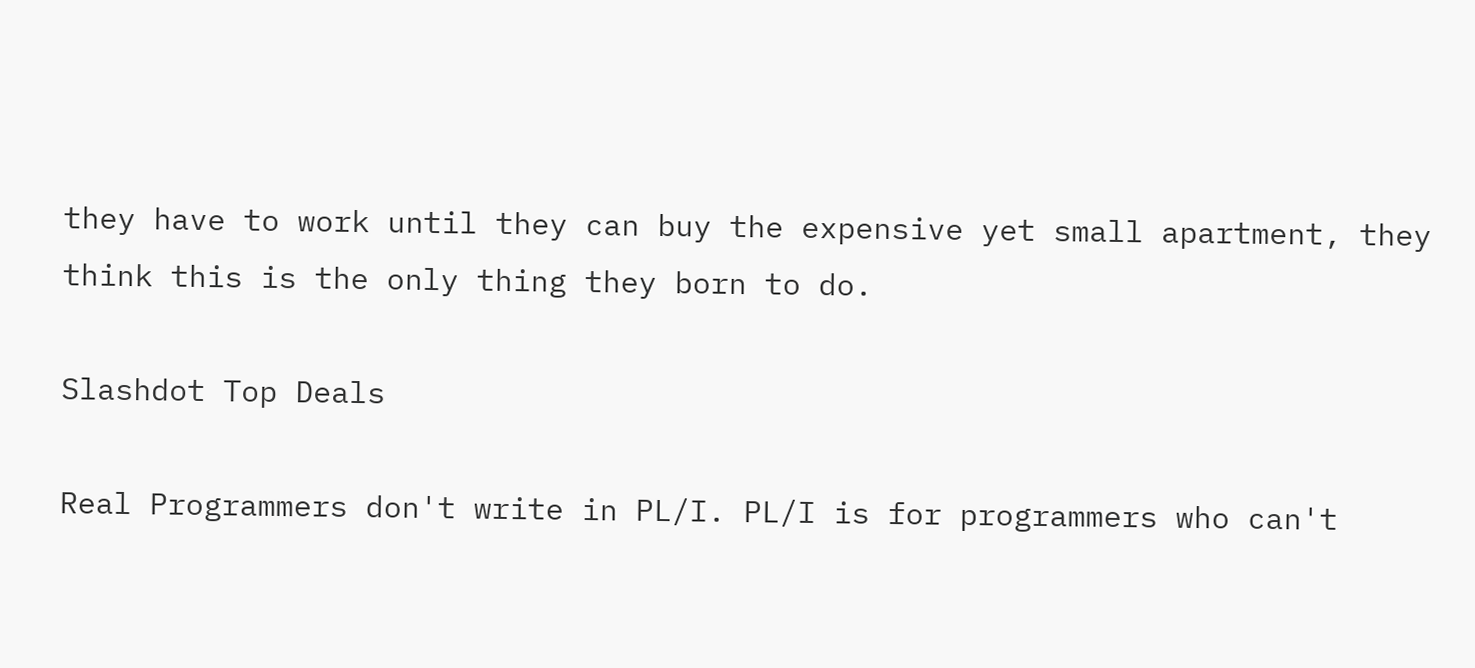they have to work until they can buy the expensive yet small apartment, they think this is the only thing they born to do.

Slashdot Top Deals

Real Programmers don't write in PL/I. PL/I is for programmers who can't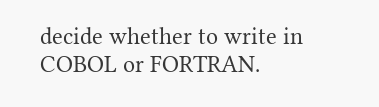decide whether to write in COBOL or FORTRAN.